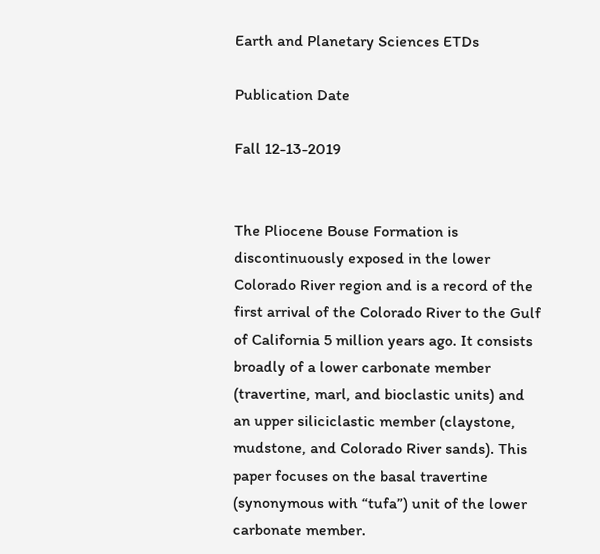Earth and Planetary Sciences ETDs

Publication Date

Fall 12-13-2019


The Pliocene Bouse Formation is discontinuously exposed in the lower Colorado River region and is a record of the first arrival of the Colorado River to the Gulf of California 5 million years ago. It consists broadly of a lower carbonate member (travertine, marl, and bioclastic units) and an upper siliciclastic member (claystone, mudstone, and Colorado River sands). This paper focuses on the basal travertine (synonymous with “tufa”) unit of the lower carbonate member.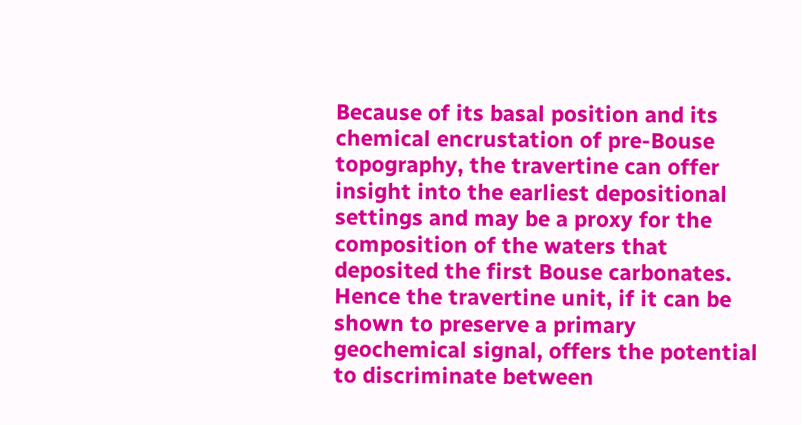Because of its basal position and its chemical encrustation of pre-Bouse topography, the travertine can offer insight into the earliest depositional settings and may be a proxy for the composition of the waters that deposited the first Bouse carbonates. Hence the travertine unit, if it can be shown to preserve a primary geochemical signal, offers the potential to discriminate between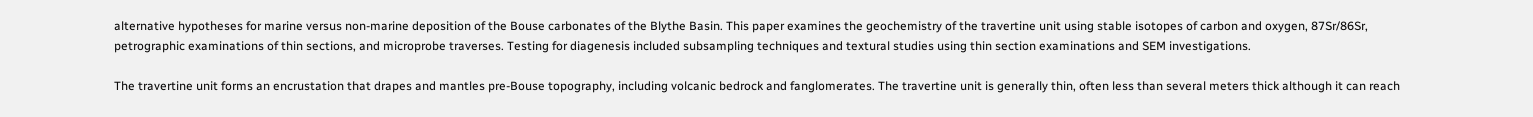alternative hypotheses for marine versus non-marine deposition of the Bouse carbonates of the Blythe Basin. This paper examines the geochemistry of the travertine unit using stable isotopes of carbon and oxygen, 87Sr/86Sr, petrographic examinations of thin sections, and microprobe traverses. Testing for diagenesis included subsampling techniques and textural studies using thin section examinations and SEM investigations.

The travertine unit forms an encrustation that drapes and mantles pre-Bouse topography, including volcanic bedrock and fanglomerates. The travertine unit is generally thin, often less than several meters thick although it can reach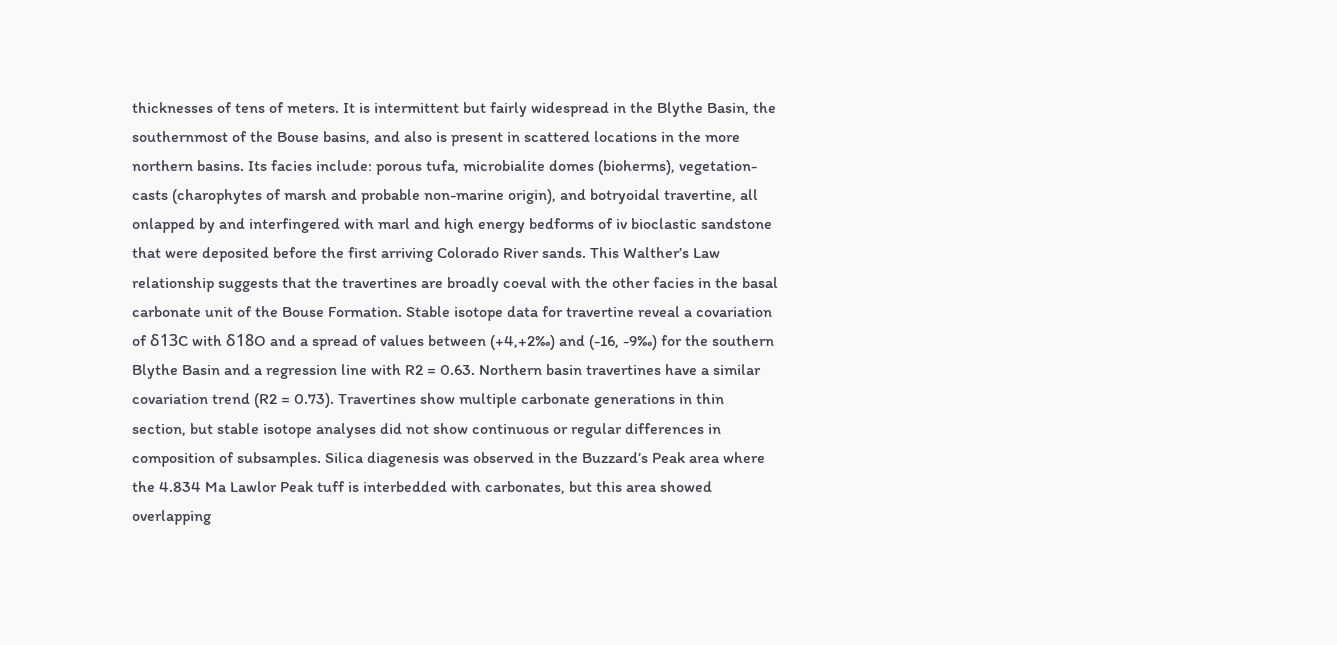thicknesses of tens of meters. It is intermittent but fairly widespread in the Blythe Basin, the southernmost of the Bouse basins, and also is present in scattered locations in the more northern basins. Its facies include: porous tufa, microbialite domes (bioherms), vegetation-casts (charophytes of marsh and probable non-marine origin), and botryoidal travertine, all onlapped by and interfingered with marl and high energy bedforms of iv bioclastic sandstone that were deposited before the first arriving Colorado River sands. This Walther’s Law relationship suggests that the travertines are broadly coeval with the other facies in the basal carbonate unit of the Bouse Formation. Stable isotope data for travertine reveal a covariation of δ13C with δ18O and a spread of values between (+4,+2‰) and (-16, -9‰) for the southern Blythe Basin and a regression line with R2 = 0.63. Northern basin travertines have a similar covariation trend (R2 = 0.73). Travertines show multiple carbonate generations in thin section, but stable isotope analyses did not show continuous or regular differences in composition of subsamples. Silica diagenesis was observed in the Buzzard’s Peak area where the 4.834 Ma Lawlor Peak tuff is interbedded with carbonates, but this area showed overlapping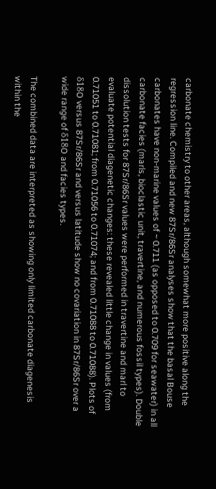carbonate chemistry to other areas, although somewhat more positive along the regression line. Compiled and new 87Sr/86Sr analyses show that the basal Bouse carbonates have non-marine values of ~ 0.711 (as opposed to 0.709 for seawater) in all carbonate facies (marls, bioclastic unit, travertine, and numerous fossil types). Double dissolution tests for 87Sr/86Sr values were performed in travertine and marl to evaluate potential diagenetic changes: these revealed little change in values (from 0.71051 to 0.71081; from 0.71056 to 0.71074; and from 0.71088 to 0.71088). Plots of δ18O versus 87Sr/86Sr and versus latitude show no covariation in 87Sr/86Sr over a wide range of δ18O and facies types.

The combined data are interpreted as showing only limited carbonate diagenesis within the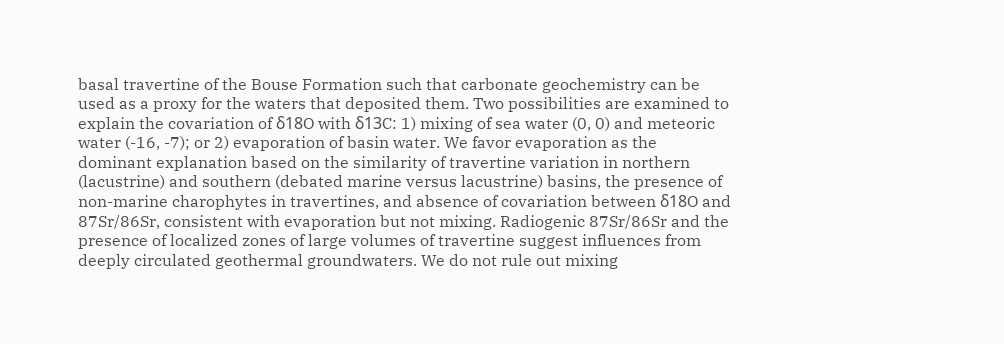basal travertine of the Bouse Formation such that carbonate geochemistry can be used as a proxy for the waters that deposited them. Two possibilities are examined to explain the covariation of δ18O with δ13C: 1) mixing of sea water (0, 0) and meteoric water (-16, -7); or 2) evaporation of basin water. We favor evaporation as the dominant explanation based on the similarity of travertine variation in northern (lacustrine) and southern (debated marine versus lacustrine) basins, the presence of non-marine charophytes in travertines, and absence of covariation between δ18O and 87Sr/86Sr, consistent with evaporation but not mixing. Radiogenic 87Sr/86Sr and the presence of localized zones of large volumes of travertine suggest influences from deeply circulated geothermal groundwaters. We do not rule out mixing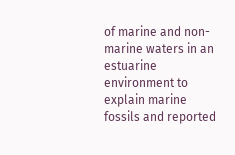of marine and non-marine waters in an estuarine environment to explain marine fossils and reported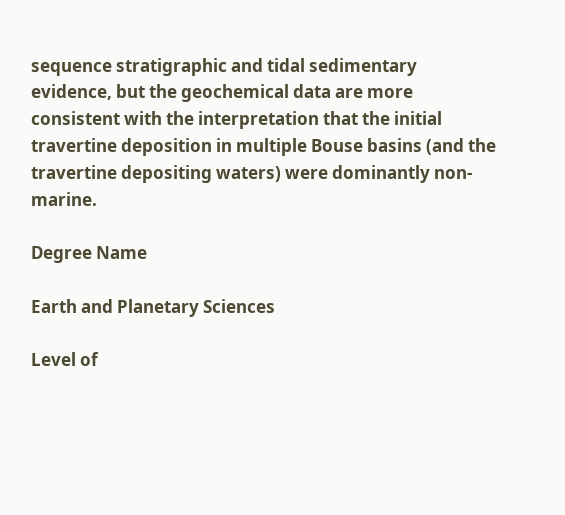sequence stratigraphic and tidal sedimentary evidence, but the geochemical data are more consistent with the interpretation that the initial travertine deposition in multiple Bouse basins (and the travertine depositing waters) were dominantly non-marine.

Degree Name

Earth and Planetary Sciences

Level of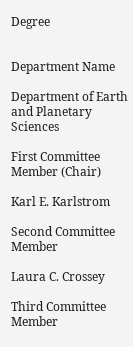Degree


Department Name

Department of Earth and Planetary Sciences

First Committee Member (Chair)

Karl E. Karlstrom

Second Committee Member

Laura C. Crossey

Third Committee Member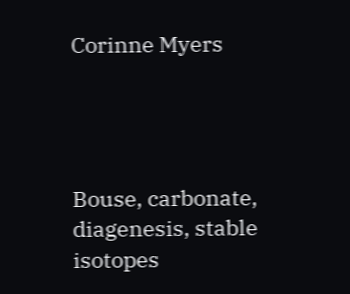Corinne Myers




Bouse, carbonate, diagenesis, stable isotopes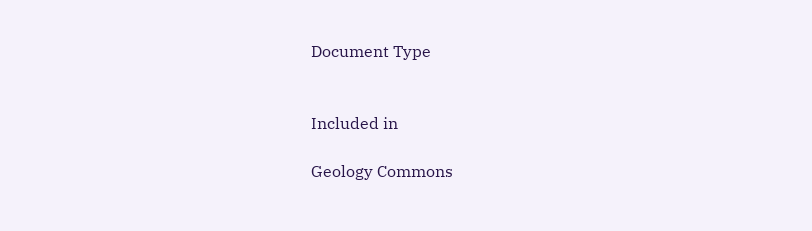Document Type


Included in

Geology Commons